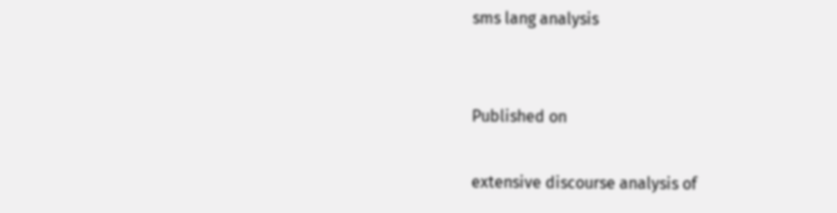sms lang analysis


Published on

extensive discourse analysis of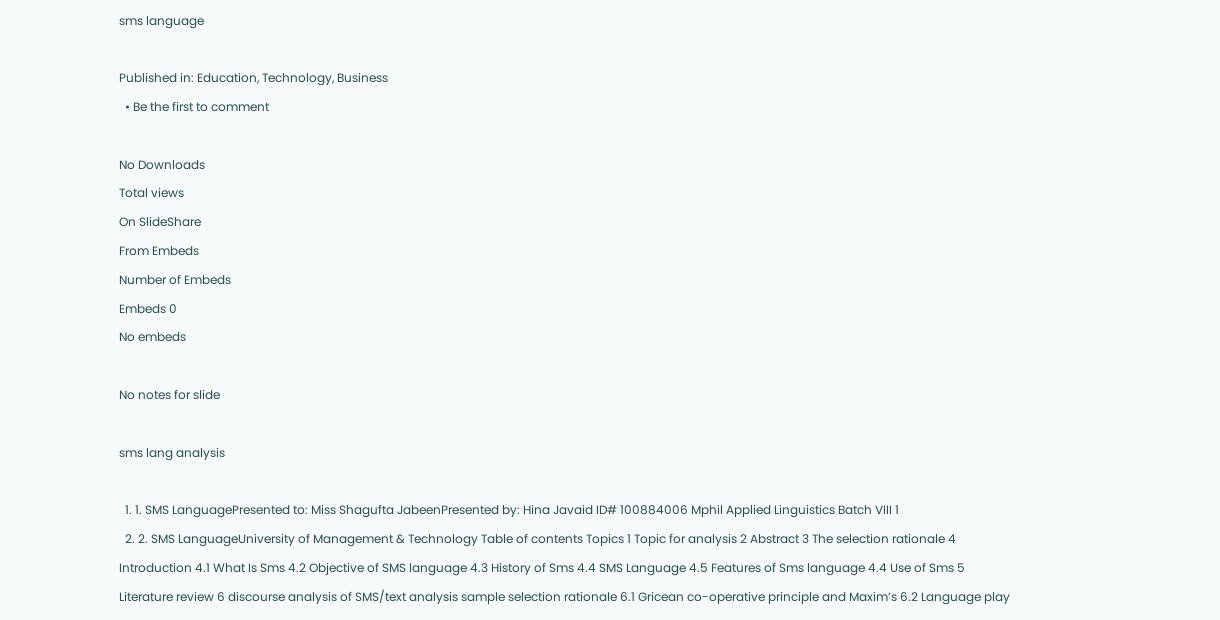sms language

Published in: Education, Technology, Business
  • Be the first to comment

No Downloads
Total views
On SlideShare
From Embeds
Number of Embeds
Embeds 0
No embeds

No notes for slide

sms lang analysis

  1. 1. SMS LanguagePresented to: Miss Shagufta JabeenPresented by: Hina Javaid ID# 100884006 Mphil Applied Linguistics Batch VIII 1
  2. 2. SMS LanguageUniversity of Management & Technology Table of contents Topics 1 Topic for analysis 2 Abstract 3 The selection rationale 4 Introduction 4.1 What Is Sms 4.2 Objective of SMS language 4.3 History of Sms 4.4 SMS Language 4.5 Features of Sms language 4.4 Use of Sms 5 Literature review 6 discourse analysis of SMS/text analysis sample selection rationale 6.1 Gricean co-operative principle and Maxim’s 6.2 Language play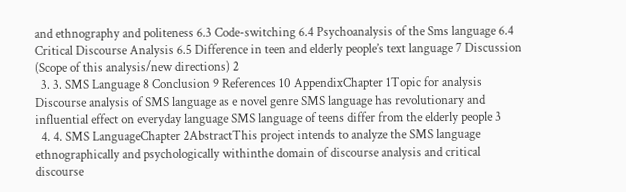and ethnography and politeness 6.3 Code-switching 6.4 Psychoanalysis of the Sms language 6.4 Critical Discourse Analysis 6.5 Difference in teen and elderly people’s text language 7 Discussion (Scope of this analysis/new directions) 2
  3. 3. SMS Language 8 Conclusion 9 References 10 AppendixChapter 1Topic for analysis Discourse analysis of SMS language as e novel genre SMS language has revolutionary and influential effect on everyday language SMS language of teens differ from the elderly people 3
  4. 4. SMS LanguageChapter 2AbstractThis project intends to analyze the SMS language ethnographically and psychologically withinthe domain of discourse analysis and critical discourse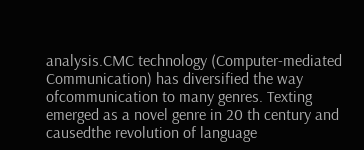analysis.CMC technology (Computer-mediated Communication) has diversified the way ofcommunication to many genres. Texting emerged as a novel genre in 20 th century and causedthe revolution of language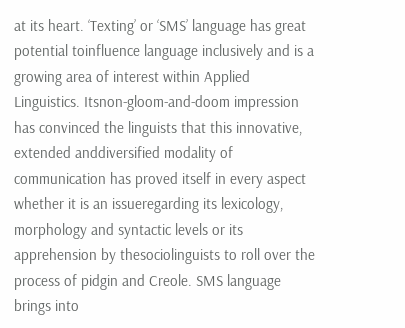at its heart. ‘Texting’ or ‘SMS’ language has great potential toinfluence language inclusively and is a growing area of interest within Applied Linguistics. Itsnon-gloom-and-doom impression has convinced the linguists that this innovative, extended anddiversified modality of communication has proved itself in every aspect whether it is an issueregarding its lexicology, morphology and syntactic levels or its apprehension by thesociolinguists to roll over the process of pidgin and Creole. SMS language brings into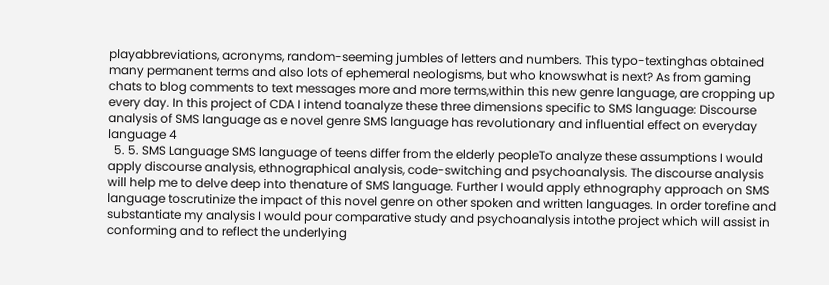playabbreviations, acronyms, random-seeming jumbles of letters and numbers. This typo-textinghas obtained many permanent terms and also lots of ephemeral neologisms, but who knowswhat is next? As from gaming chats to blog comments to text messages more and more terms,within this new genre language, are cropping up every day. In this project of CDA I intend toanalyze these three dimensions specific to SMS language: Discourse analysis of SMS language as e novel genre SMS language has revolutionary and influential effect on everyday language 4
  5. 5. SMS Language SMS language of teens differ from the elderly peopleTo analyze these assumptions I would apply discourse analysis, ethnographical analysis, code-switching and psychoanalysis. The discourse analysis will help me to delve deep into thenature of SMS language. Further I would apply ethnography approach on SMS language toscrutinize the impact of this novel genre on other spoken and written languages. In order torefine and substantiate my analysis I would pour comparative study and psychoanalysis intothe project which will assist in conforming and to reflect the underlying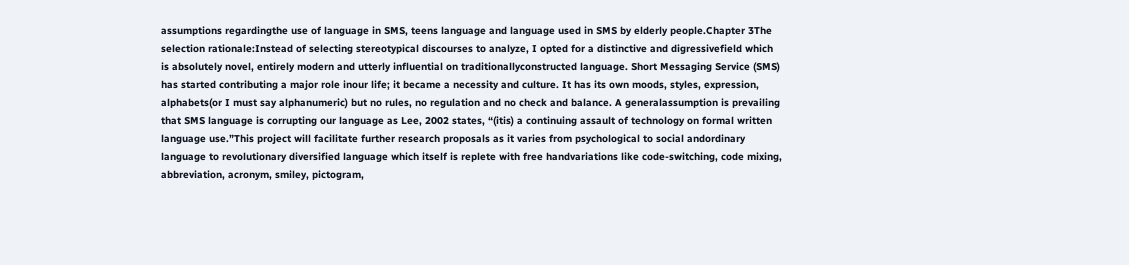assumptions regardingthe use of language in SMS, teens language and language used in SMS by elderly people.Chapter 3The selection rationale:Instead of selecting stereotypical discourses to analyze, I opted for a distinctive and digressivefield which is absolutely novel, entirely modern and utterly influential on traditionallyconstructed language. Short Messaging Service (SMS) has started contributing a major role inour life; it became a necessity and culture. It has its own moods, styles, expression, alphabets(or I must say alphanumeric) but no rules, no regulation and no check and balance. A generalassumption is prevailing that SMS language is corrupting our language as Lee, 2002 states, “(itis) a continuing assault of technology on formal written language use.”This project will facilitate further research proposals as it varies from psychological to social andordinary language to revolutionary diversified language which itself is replete with free handvariations like code-switching, code mixing, abbreviation, acronym, smiley, pictogram,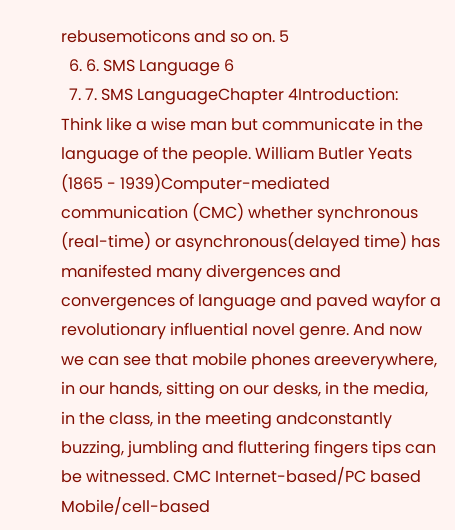rebusemoticons and so on. 5
  6. 6. SMS Language 6
  7. 7. SMS LanguageChapter 4Introduction: Think like a wise man but communicate in the language of the people. William Butler Yeats (1865 - 1939)Computer-mediated communication (CMC) whether synchronous (real-time) or asynchronous(delayed time) has manifested many divergences and convergences of language and paved wayfor a revolutionary influential novel genre. And now we can see that mobile phones areeverywhere, in our hands, sitting on our desks, in the media, in the class, in the meeting andconstantly buzzing, jumbling and fluttering fingers tips can be witnessed. CMC Internet-based/PC based Mobile/cell-based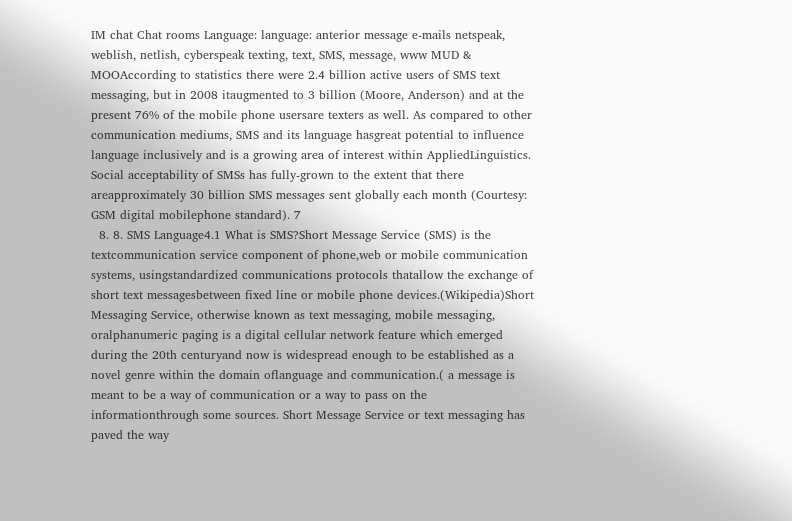IM chat Chat rooms Language: language: anterior message e-mails netspeak, weblish, netlish, cyberspeak texting, text, SMS, message, www MUD & MOOAccording to statistics there were 2.4 billion active users of SMS text messaging, but in 2008 itaugmented to 3 billion (Moore, Anderson) and at the present 76% of the mobile phone usersare texters as well. As compared to other communication mediums, SMS and its language hasgreat potential to influence language inclusively and is a growing area of interest within AppliedLinguistics. Social acceptability of SMSs has fully-grown to the extent that there areapproximately 30 billion SMS messages sent globally each month (Courtesy: GSM digital mobilephone standard). 7
  8. 8. SMS Language4.1 What is SMS?Short Message Service (SMS) is the textcommunication service component of phone,web or mobile communication systems, usingstandardized communications protocols thatallow the exchange of short text messagesbetween fixed line or mobile phone devices.(Wikipedia)Short Messaging Service, otherwise known as text messaging, mobile messaging, oralphanumeric paging is a digital cellular network feature which emerged during the 20th centuryand now is widespread enough to be established as a novel genre within the domain oflanguage and communication.( a message is meant to be a way of communication or a way to pass on the informationthrough some sources. Short Message Service or text messaging has paved the way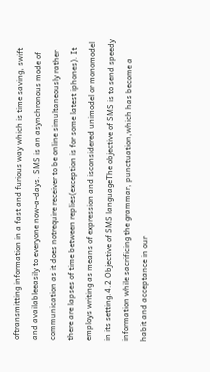oftransmitting information in a fast and furious way which is time saving, swift and availableeasily to everyone now-a-days. SMS is an asynchronous mode of communication as it does notrequire receiver to be online simultaneously rather there are lapses of time between replies(exception is for some latest iphones). It employs writing as means of expression and isconsidered unimodel or monomodel in its setting.4.2 Objective of SMS languageThe objective of SMS is to send speedy information while sacrificing the grammar, punctuation,which has become a habit and acceptance in our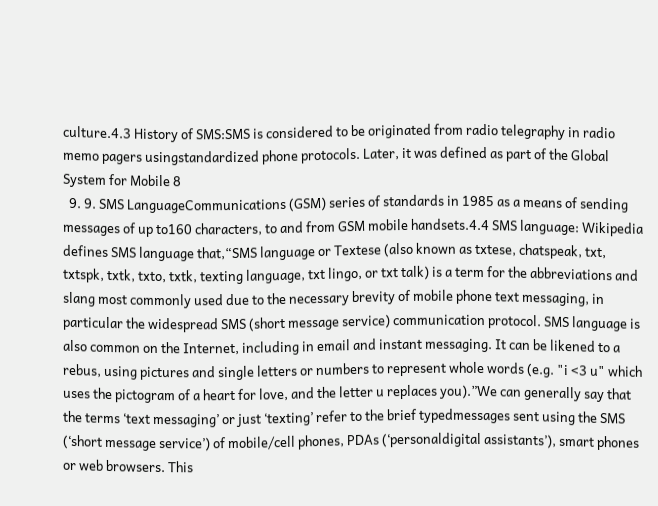culture.4.3 History of SMS:SMS is considered to be originated from radio telegraphy in radio memo pagers usingstandardized phone protocols. Later, it was defined as part of the Global System for Mobile 8
  9. 9. SMS LanguageCommunications (GSM) series of standards in 1985 as a means of sending messages of up to160 characters, to and from GSM mobile handsets.4.4 SMS language: Wikipedia defines SMS language that,“SMS language or Textese (also known as txtese, chatspeak, txt, txtspk, txtk, txto, txtk, texting language, txt lingo, or txt talk) is a term for the abbreviations and slang most commonly used due to the necessary brevity of mobile phone text messaging, in particular the widespread SMS (short message service) communication protocol. SMS language is also common on the Internet, including in email and instant messaging. It can be likened to a rebus, using pictures and single letters or numbers to represent whole words (e.g. "i <3 u" which uses the pictogram of a heart for love, and the letter u replaces you).”We can generally say that the terms ‘text messaging’ or just ‘texting’ refer to the brief typedmessages sent using the SMS (‘short message service’) of mobile/cell phones, PDAs (‘personaldigital assistants’), smart phones or web browsers. This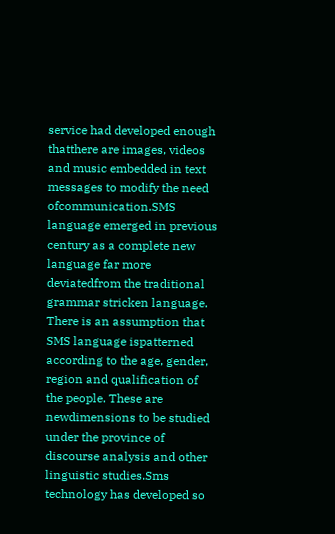service had developed enough thatthere are images, videos and music embedded in text messages to modify the need ofcommunication.SMS language emerged in previous century as a complete new language far more deviatedfrom the traditional grammar stricken language. There is an assumption that SMS language ispatterned according to the age, gender, region and qualification of the people. These are newdimensions to be studied under the province of discourse analysis and other linguistic studies.Sms technology has developed so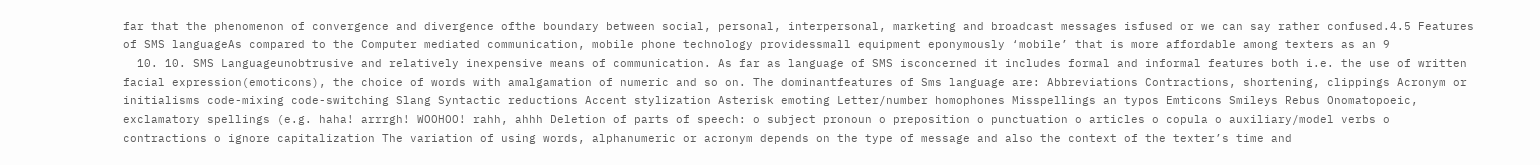far that the phenomenon of convergence and divergence ofthe boundary between social, personal, interpersonal, marketing and broadcast messages isfused or we can say rather confused.4.5 Features of SMS languageAs compared to the Computer mediated communication, mobile phone technology providessmall equipment eponymously ‘mobile’ that is more affordable among texters as an 9
  10. 10. SMS Languageunobtrusive and relatively inexpensive means of communication. As far as language of SMS isconcerned it includes formal and informal features both i.e. the use of written facial expression(emoticons), the choice of words with amalgamation of numeric and so on. The dominantfeatures of Sms language are: Abbreviations Contractions, shortening, clippings Acronym or initialisms code-mixing code-switching Slang Syntactic reductions Accent stylization Asterisk emoting Letter/number homophones Misspellings an typos Emticons Smileys Rebus Onomatopoeic, exclamatory spellings (e.g. haha! arrrgh! WOOHOO! rahh, ahhh Deletion of parts of speech: o subject pronoun o preposition o punctuation o articles o copula o auxiliary/model verbs o contractions o ignore capitalization The variation of using words, alphanumeric or acronym depends on the type of message and also the context of the texter’s time and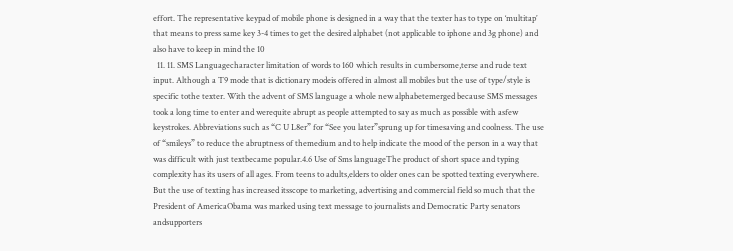effort. The representative keypad of mobile phone is designed in a way that the texter has to type on ‘multitap’ that means to press same key 3-4 times to get the desired alphabet (not applicable to iphone and 3g phone) and also have to keep in mind the 10
  11. 11. SMS Languagecharacter limitation of words to 160 which results in cumbersome,terse and rude text input. Although a T9 mode that is dictionary modeis offered in almost all mobiles but the use of type/style is specific tothe texter. With the advent of SMS language a whole new alphabetemerged because SMS messages took a long time to enter and werequite abrupt as people attempted to say as much as possible with asfew keystrokes. Abbreviations such as “C U L8er” for “See you later”sprung up for timesaving and coolness. The use of “smileys” to reduce the abruptness of themedium and to help indicate the mood of the person in a way that was difficult with just textbecame popular.4.6 Use of Sms languageThe product of short space and typing complexity has its users of all ages. From teens to adults,elders to older ones can be spotted texting everywhere. But the use of texting has increased itsscope to marketing, advertising and commercial field so much that the President of AmericaObama was marked using text message to journalists and Democratic Party senators andsupporters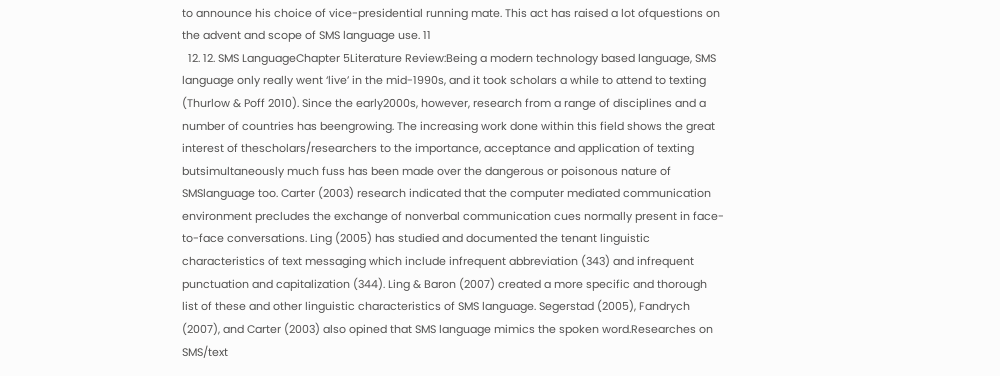to announce his choice of vice-presidential running mate. This act has raised a lot ofquestions on the advent and scope of SMS language use. 11
  12. 12. SMS LanguageChapter 5Literature Review:Being a modern technology based language, SMS language only really went ‘live’ in the mid-1990s, and it took scholars a while to attend to texting (Thurlow & Poff 2010). Since the early2000s, however, research from a range of disciplines and a number of countries has beengrowing. The increasing work done within this field shows the great interest of thescholars/researchers to the importance, acceptance and application of texting butsimultaneously much fuss has been made over the dangerous or poisonous nature of SMSlanguage too. Carter (2003) research indicated that the computer mediated communication environment precludes the exchange of nonverbal communication cues normally present in face-to-face conversations. Ling (2005) has studied and documented the tenant linguistic characteristics of text messaging which include infrequent abbreviation (343) and infrequent punctuation and capitalization (344). Ling & Baron (2007) created a more specific and thorough list of these and other linguistic characteristics of SMS language. Segerstad (2005), Fandrych (2007), and Carter (2003) also opined that SMS language mimics the spoken word.Researches on SMS/text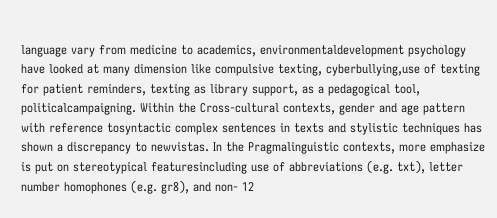language vary from medicine to academics, environmentaldevelopment psychology have looked at many dimension like compulsive texting, cyberbullying,use of texting for patient reminders, texting as library support, as a pedagogical tool, politicalcampaigning. Within the Cross-cultural contexts, gender and age pattern with reference tosyntactic complex sentences in texts and stylistic techniques has shown a discrepancy to newvistas. In the Pragmalinguistic contexts, more emphasize is put on stereotypical featuresincluding use of abbreviations (e.g. txt), letter number homophones (e.g. gr8), and non- 12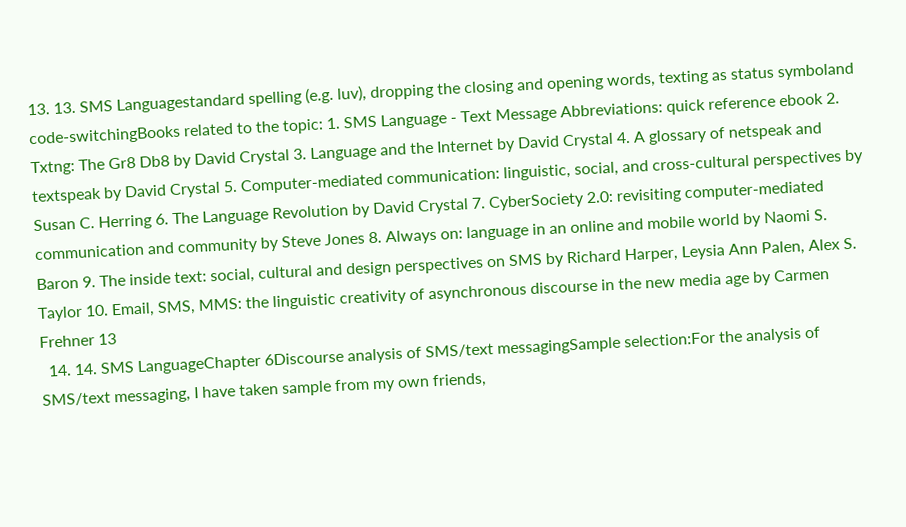13. 13. SMS Languagestandard spelling (e.g. luv), dropping the closing and opening words, texting as status symboland code-switchingBooks related to the topic: 1. SMS Language - Text Message Abbreviations: quick reference ebook 2. Txtng: The Gr8 Db8 by David Crystal 3. Language and the Internet by David Crystal 4. A glossary of netspeak and textspeak by David Crystal 5. Computer-mediated communication: linguistic, social, and cross-cultural perspectives by Susan C. Herring 6. The Language Revolution by David Crystal 7. CyberSociety 2.0: revisiting computer-mediated communication and community by Steve Jones 8. Always on: language in an online and mobile world by Naomi S. Baron 9. The inside text: social, cultural and design perspectives on SMS by Richard Harper, Leysia Ann Palen, Alex S. Taylor 10. Email, SMS, MMS: the linguistic creativity of asynchronous discourse in the new media age by Carmen Frehner 13
  14. 14. SMS LanguageChapter 6Discourse analysis of SMS/text messagingSample selection:For the analysis of SMS/text messaging, I have taken sample from my own friends,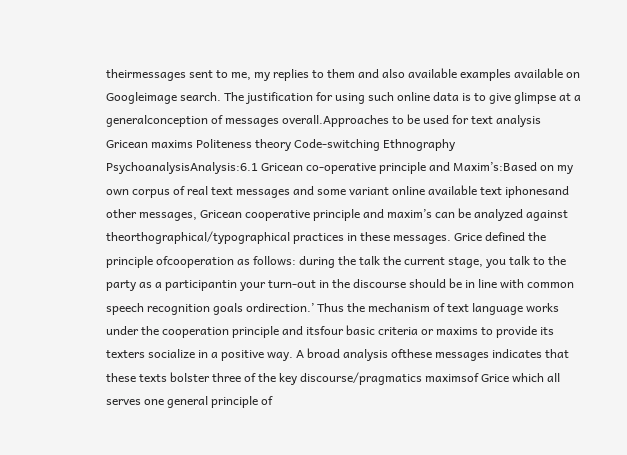theirmessages sent to me, my replies to them and also available examples available on Googleimage search. The justification for using such online data is to give glimpse at a generalconception of messages overall.Approaches to be used for text analysis Gricean maxims Politeness theory Code-switching Ethnography PsychoanalysisAnalysis:6.1 Gricean co-operative principle and Maxim’s:Based on my own corpus of real text messages and some variant online available text iphonesand other messages, Gricean cooperative principle and maxim’s can be analyzed against theorthographical/typographical practices in these messages. Grice defined the principle ofcooperation as follows: during the talk the current stage, you talk to the party as a participantin your turn-out in the discourse should be in line with common speech recognition goals ordirection.’ Thus the mechanism of text language works under the cooperation principle and itsfour basic criteria or maxims to provide its texters socialize in a positive way. A broad analysis ofthese messages indicates that these texts bolster three of the key discourse/pragmatics maximsof Grice which all serves one general principle of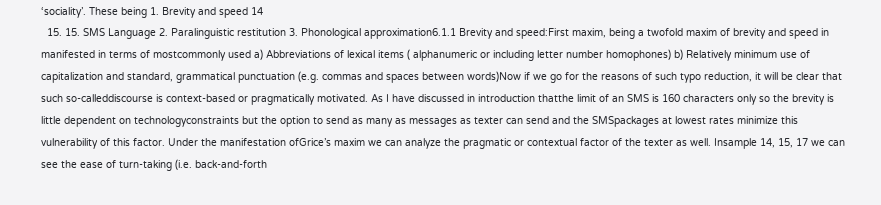‘sociality’. These being 1. Brevity and speed 14
  15. 15. SMS Language 2. Paralinguistic restitution 3. Phonological approximation6.1.1 Brevity and speed:First maxim, being a twofold maxim of brevity and speed in manifested in terms of mostcommonly used a) Abbreviations of lexical items ( alphanumeric or including letter number homophones) b) Relatively minimum use of capitalization and standard, grammatical punctuation (e.g. commas and spaces between words)Now if we go for the reasons of such typo reduction, it will be clear that such so-calleddiscourse is context-based or pragmatically motivated. As I have discussed in introduction thatthe limit of an SMS is 160 characters only so the brevity is little dependent on technologyconstraints but the option to send as many as messages as texter can send and the SMSpackages at lowest rates minimize this vulnerability of this factor. Under the manifestation ofGrice’s maxim we can analyze the pragmatic or contextual factor of the texter as well. Insample 14, 15, 17 we can see the ease of turn-taking (i.e. back-and-forth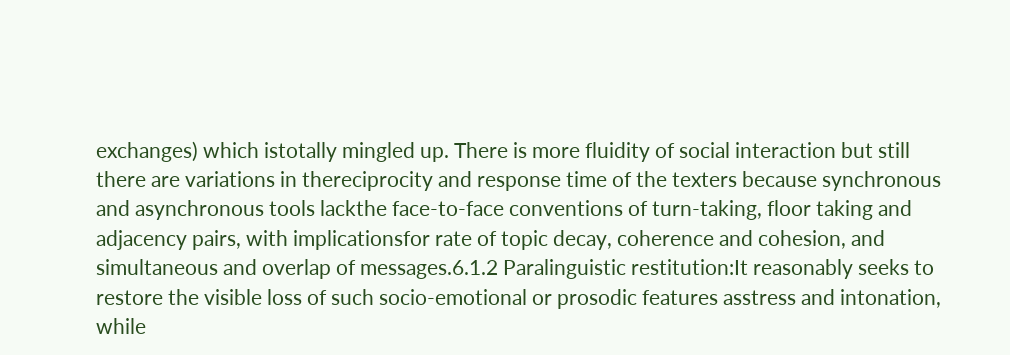exchanges) which istotally mingled up. There is more fluidity of social interaction but still there are variations in thereciprocity and response time of the texters because synchronous and asynchronous tools lackthe face-to-face conventions of turn-taking, floor taking and adjacency pairs, with implicationsfor rate of topic decay, coherence and cohesion, and simultaneous and overlap of messages.6.1.2 Paralinguistic restitution:It reasonably seeks to restore the visible loss of such socio-emotional or prosodic features asstress and intonation, while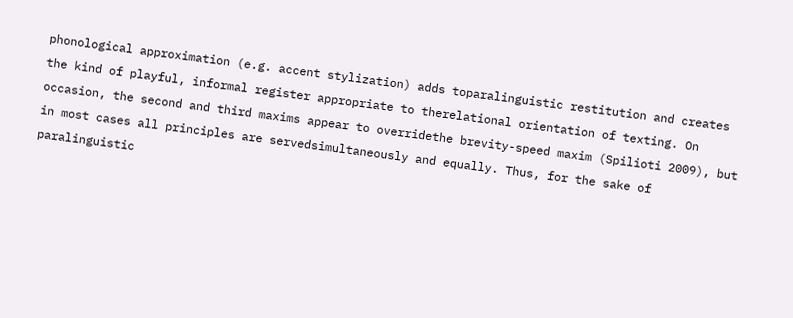phonological approximation (e.g. accent stylization) adds toparalinguistic restitution and creates the kind of playful, informal register appropriate to therelational orientation of texting. On occasion, the second and third maxims appear to overridethe brevity-speed maxim (Spilioti 2009), but in most cases all principles are servedsimultaneously and equally. Thus, for the sake of paralinguistic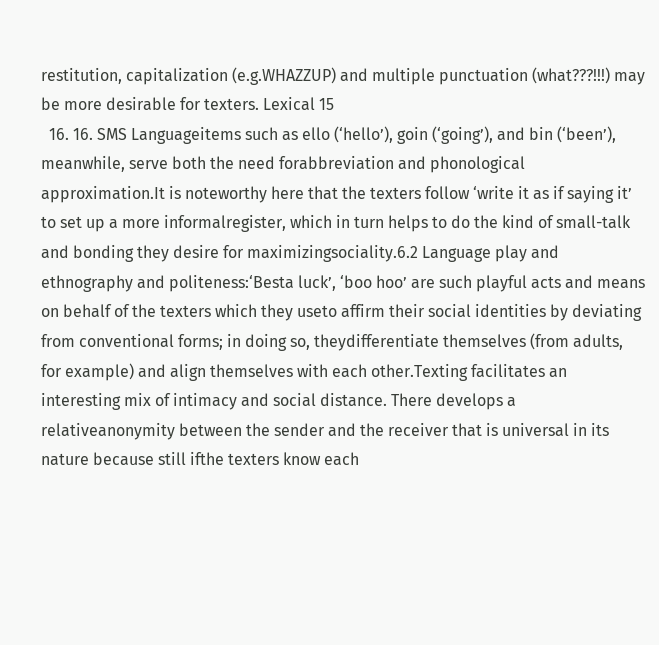restitution, capitalization (e.g.WHAZZUP) and multiple punctuation (what???!!!) may be more desirable for texters. Lexical 15
  16. 16. SMS Languageitems such as ello (‘hello’), goin (‘going’), and bin (‘been’), meanwhile, serve both the need forabbreviation and phonological approximation.It is noteworthy here that the texters follow ‘write it as if saying it’ to set up a more informalregister, which in turn helps to do the kind of small-talk and bonding they desire for maximizingsociality.6.2 Language play and ethnography and politeness:‘Besta luck’, ‘boo hoo’ are such playful acts and means on behalf of the texters which they useto affirm their social identities by deviating from conventional forms; in doing so, theydifferentiate themselves (from adults, for example) and align themselves with each other.Texting facilitates an interesting mix of intimacy and social distance. There develops a relativeanonymity between the sender and the receiver that is universal in its nature because still ifthe texters know each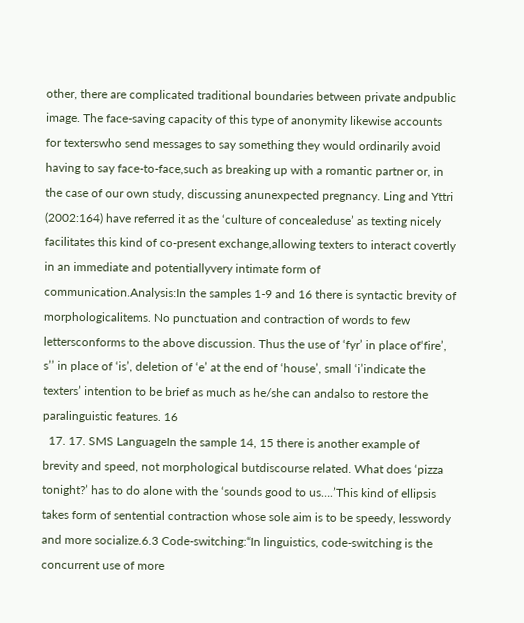other, there are complicated traditional boundaries between private andpublic image. The face-saving capacity of this type of anonymity likewise accounts for texterswho send messages to say something they would ordinarily avoid having to say face-to-face,such as breaking up with a romantic partner or, in the case of our own study, discussing anunexpected pregnancy. Ling and Yttri (2002:164) have referred it as the ‘culture of concealeduse’ as texting nicely facilitates this kind of co-present exchange,allowing texters to interact covertly in an immediate and potentiallyvery intimate form of communication.Analysis:In the samples 1-9 and 16 there is syntactic brevity of morphologicalitems. No punctuation and contraction of words to few lettersconforms to the above discussion. Thus the use of ‘fyr’ in place of‘fire’, s’’ in place of ‘is’, deletion of ‘e’ at the end of ‘house’, small ‘i’indicate the texters’ intention to be brief as much as he/she can andalso to restore the paralinguistic features. 16
  17. 17. SMS LanguageIn the sample 14, 15 there is another example of brevity and speed, not morphological butdiscourse related. What does ‘pizza tonight?’ has to do alone with the ‘sounds good to us….’This kind of ellipsis takes form of sentential contraction whose sole aim is to be speedy, lesswordy and more socialize.6.3 Code-switching:“In linguistics, code-switching is the concurrent use of more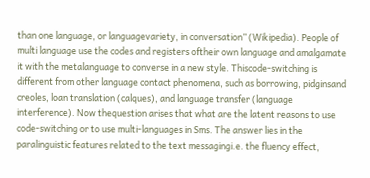than one language, or languagevariety, in conversation” (Wikipedia). People of multi language use the codes and registers oftheir own language and amalgamate it with the metalanguage to converse in a new style. Thiscode-switching is different from other language contact phenomena, such as borrowing, pidginsand creoles, loan translation (calques), and language transfer (language interference). Now thequestion arises that what are the latent reasons to use code-switching or to use multi-languages in Sms. The answer lies in the paralinguistic features related to the text messagingi.e. the fluency effect,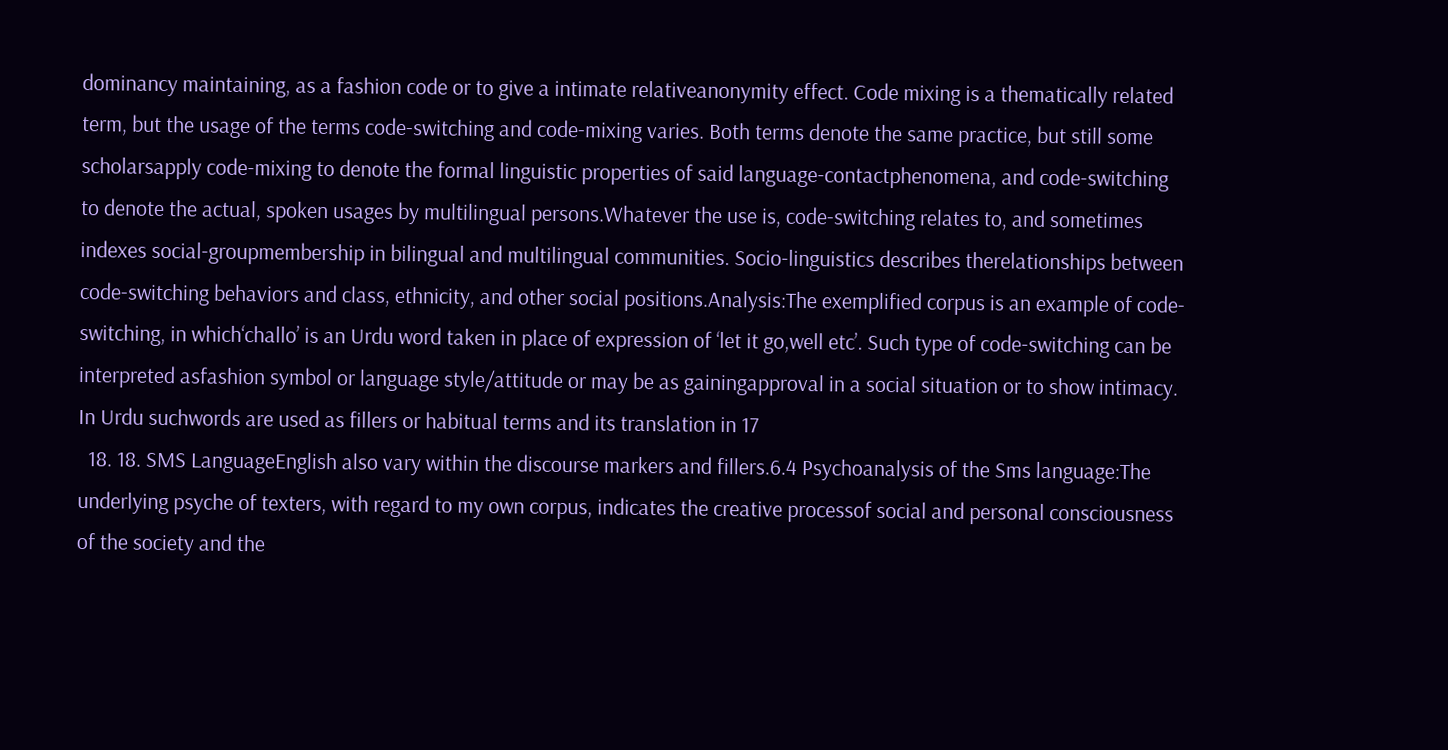dominancy maintaining, as a fashion code or to give a intimate relativeanonymity effect. Code mixing is a thematically related term, but the usage of the terms code-switching and code-mixing varies. Both terms denote the same practice, but still some scholarsapply code-mixing to denote the formal linguistic properties of said language-contactphenomena, and code-switching to denote the actual, spoken usages by multilingual persons.Whatever the use is, code-switching relates to, and sometimes indexes social-groupmembership in bilingual and multilingual communities. Socio-linguistics describes therelationships between code-switching behaviors and class, ethnicity, and other social positions.Analysis:The exemplified corpus is an example of code-switching, in which‘challo’ is an Urdu word taken in place of expression of ‘let it go,well etc’. Such type of code-switching can be interpreted asfashion symbol or language style/attitude or may be as gainingapproval in a social situation or to show intimacy. In Urdu suchwords are used as fillers or habitual terms and its translation in 17
  18. 18. SMS LanguageEnglish also vary within the discourse markers and fillers.6.4 Psychoanalysis of the Sms language:The underlying psyche of texters, with regard to my own corpus, indicates the creative processof social and personal consciousness of the society and the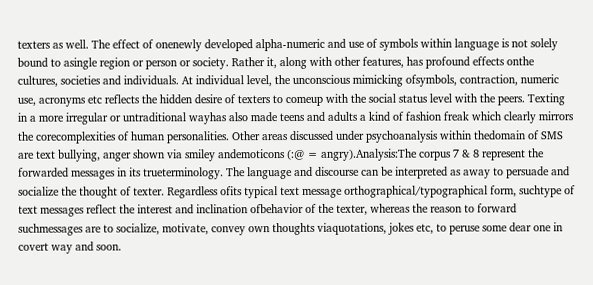texters as well. The effect of onenewly developed alpha-numeric and use of symbols within language is not solely bound to asingle region or person or society. Rather it, along with other features, has profound effects onthe cultures, societies and individuals. At individual level, the unconscious mimicking ofsymbols, contraction, numeric use, acronyms etc reflects the hidden desire of texters to comeup with the social status level with the peers. Texting in a more irregular or untraditional wayhas also made teens and adults a kind of fashion freak which clearly mirrors the corecomplexities of human personalities. Other areas discussed under psychoanalysis within thedomain of SMS are text bullying, anger shown via smiley andemoticons (:@ = angry).Analysis:The corpus 7 & 8 represent the forwarded messages in its trueterminology. The language and discourse can be interpreted as away to persuade and socialize the thought of texter. Regardless ofits typical text message orthographical/typographical form, suchtype of text messages reflect the interest and inclination ofbehavior of the texter, whereas the reason to forward suchmessages are to socialize, motivate, convey own thoughts viaquotations, jokes etc, to peruse some dear one in covert way and soon.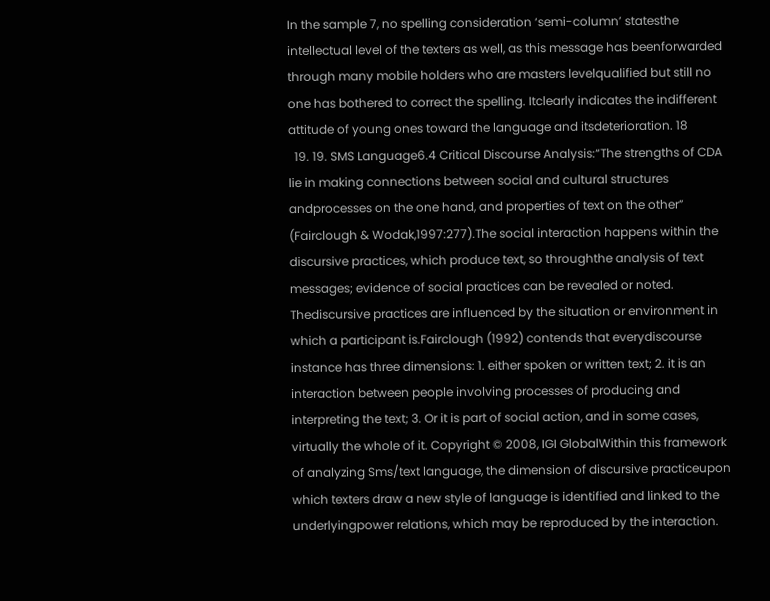In the sample 7, no spelling consideration ‘semi-column’ statesthe intellectual level of the texters as well, as this message has beenforwarded through many mobile holders who are masters levelqualified but still no one has bothered to correct the spelling. Itclearly indicates the indifferent attitude of young ones toward the language and itsdeterioration. 18
  19. 19. SMS Language6.4 Critical Discourse Analysis:“The strengths of CDA lie in making connections between social and cultural structures andprocesses on the one hand, and properties of text on the other” (Fairclough & Wodak,1997:277).The social interaction happens within the discursive practices, which produce text, so throughthe analysis of text messages; evidence of social practices can be revealed or noted. Thediscursive practices are influenced by the situation or environment in which a participant is.Fairclough (1992) contends that everydiscourse instance has three dimensions: 1. either spoken or written text; 2. it is an interaction between people involving processes of producing and interpreting the text; 3. Or it is part of social action, and in some cases, virtually the whole of it. Copyright © 2008, IGI GlobalWithin this framework of analyzing Sms/text language, the dimension of discursive practiceupon which texters draw a new style of language is identified and linked to the underlyingpower relations, which may be reproduced by the interaction.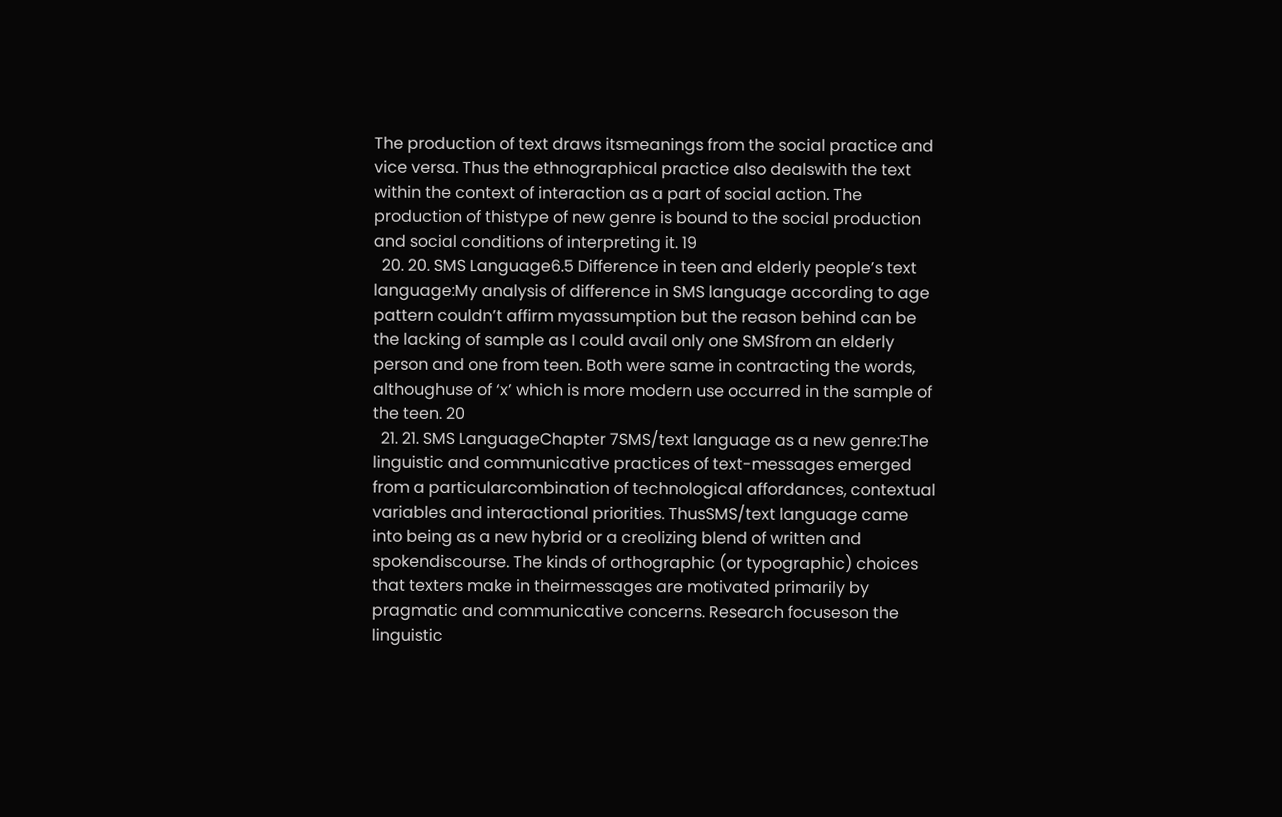The production of text draws itsmeanings from the social practice and vice versa. Thus the ethnographical practice also dealswith the text within the context of interaction as a part of social action. The production of thistype of new genre is bound to the social production and social conditions of interpreting it. 19
  20. 20. SMS Language6.5 Difference in teen and elderly people’s text language:My analysis of difference in SMS language according to age pattern couldn’t affirm myassumption but the reason behind can be the lacking of sample as I could avail only one SMSfrom an elderly person and one from teen. Both were same in contracting the words, althoughuse of ‘x’ which is more modern use occurred in the sample of the teen. 20
  21. 21. SMS LanguageChapter 7SMS/text language as a new genre:The linguistic and communicative practices of text-messages emerged from a particularcombination of technological affordances, contextual variables and interactional priorities. ThusSMS/text language came into being as a new hybrid or a creolizing blend of written and spokendiscourse. The kinds of orthographic (or typographic) choices that texters make in theirmessages are motivated primarily by pragmatic and communicative concerns. Research focuseson the linguistic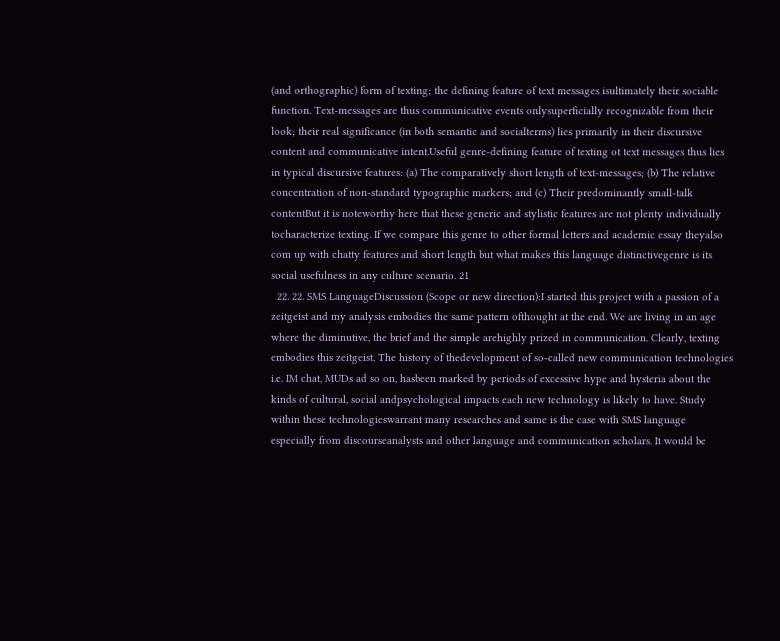(and orthographic) form of texting; the defining feature of text messages isultimately their sociable function. Text-messages are thus communicative events onlysuperficially recognizable from their look; their real significance (in both semantic and socialterms) lies primarily in their discursive content and communicative intent.Useful genre-defining feature of texting ot text messages thus lies in typical discursive features: (a) The comparatively short length of text-messages; (b) The relative concentration of non-standard typographic markers; and (c) Their predominantly small-talk contentBut it is noteworthy here that these generic and stylistic features are not plenty individually tocharacterize texting. If we compare this genre to other formal letters and academic essay theyalso com up with chatty features and short length but what makes this language distinctivegenre is its social usefulness in any culture scenario. 21
  22. 22. SMS LanguageDiscussion (Scope or new direction):I started this project with a passion of a zeitgeist and my analysis embodies the same pattern ofthought at the end. We are living in an age where the diminutive, the brief and the simple arehighly prized in communication. Clearly, texting embodies this zeitgeist. The history of thedevelopment of so-called new communication technologies i.e. IM chat, MUDs ad so on, hasbeen marked by periods of excessive hype and hysteria about the kinds of cultural, social andpsychological impacts each new technology is likely to have. Study within these technologieswarrant many researches and same is the case with SMS language especially from discourseanalysts and other language and communication scholars. It would be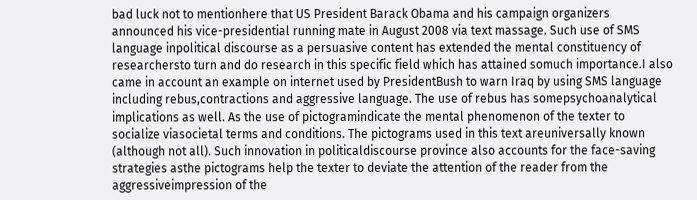bad luck not to mentionhere that US President Barack Obama and his campaign organizers announced his vice-presidential running mate in August 2008 via text massage. Such use of SMS language inpolitical discourse as a persuasive content has extended the mental constituency of researchersto turn and do research in this specific field which has attained somuch importance.I also came in account an example on internet used by PresidentBush to warn Iraq by using SMS language including rebus,contractions and aggressive language. The use of rebus has somepsychoanalytical implications as well. As the use of pictogramindicate the mental phenomenon of the texter to socialize viasocietal terms and conditions. The pictograms used in this text areuniversally known (although not all). Such innovation in politicaldiscourse province also accounts for the face-saving strategies asthe pictograms help the texter to deviate the attention of the reader from the aggressiveimpression of the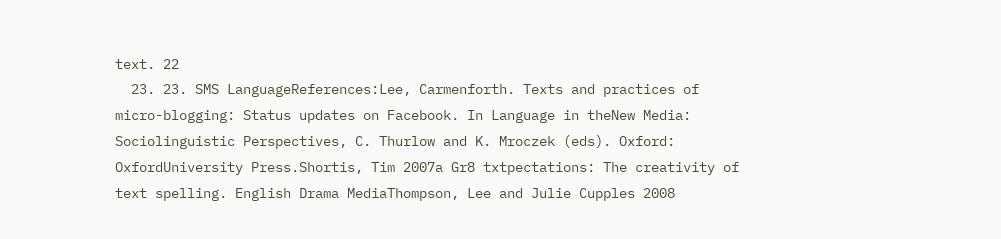text. 22
  23. 23. SMS LanguageReferences:Lee, Carmenforth. Texts and practices of micro-blogging: Status updates on Facebook. In Language in theNew Media: Sociolinguistic Perspectives, C. Thurlow and K. Mroczek (eds). Oxford: OxfordUniversity Press.Shortis, Tim 2007a Gr8 txtpectations: The creativity of text spelling. English Drama MediaThompson, Lee and Julie Cupples 2008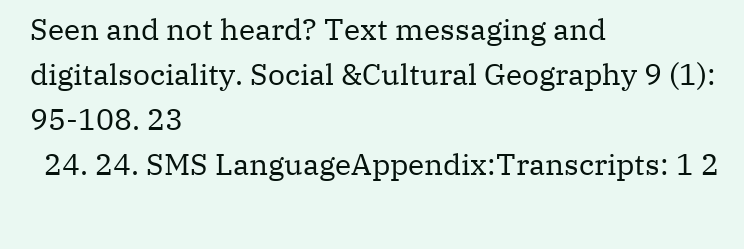Seen and not heard? Text messaging and digitalsociality. Social &Cultural Geography 9 (1): 95-108. 23
  24. 24. SMS LanguageAppendix:Transcripts: 1 2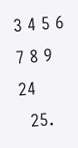3 4 5 6 7 8 9 24
  25.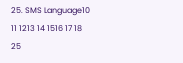25. SMS Language10 11 1213 14 1516 17 18 25